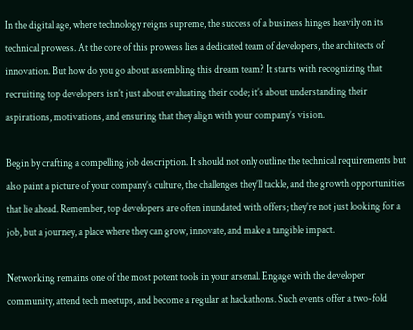In the digital age, where technology reigns supreme, the success of a business hinges heavily on its technical prowess. At the core of this prowess lies a dedicated team of developers, the architects of innovation. But how do you go about assembling this dream team? It starts with recognizing that recruiting top developers isn’t just about evaluating their code; it’s about understanding their aspirations, motivations, and ensuring that they align with your company’s vision.

Begin by crafting a compelling job description. It should not only outline the technical requirements but also paint a picture of your company’s culture, the challenges they’ll tackle, and the growth opportunities that lie ahead. Remember, top developers are often inundated with offers; they’re not just looking for a job, but a journey, a place where they can grow, innovate, and make a tangible impact.

Networking remains one of the most potent tools in your arsenal. Engage with the developer community, attend tech meetups, and become a regular at hackathons. Such events offer a two-fold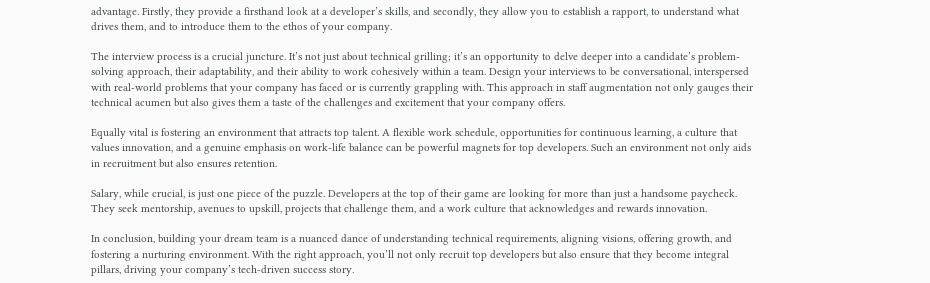advantage. Firstly, they provide a firsthand look at a developer’s skills, and secondly, they allow you to establish a rapport, to understand what drives them, and to introduce them to the ethos of your company.

The interview process is a crucial juncture. It’s not just about technical grilling; it’s an opportunity to delve deeper into a candidate’s problem-solving approach, their adaptability, and their ability to work cohesively within a team. Design your interviews to be conversational, interspersed with real-world problems that your company has faced or is currently grappling with. This approach in staff augmentation not only gauges their technical acumen but also gives them a taste of the challenges and excitement that your company offers.

Equally vital is fostering an environment that attracts top talent. A flexible work schedule, opportunities for continuous learning, a culture that values innovation, and a genuine emphasis on work-life balance can be powerful magnets for top developers. Such an environment not only aids in recruitment but also ensures retention.

Salary, while crucial, is just one piece of the puzzle. Developers at the top of their game are looking for more than just a handsome paycheck. They seek mentorship, avenues to upskill, projects that challenge them, and a work culture that acknowledges and rewards innovation.

In conclusion, building your dream team is a nuanced dance of understanding technical requirements, aligning visions, offering growth, and fostering a nurturing environment. With the right approach, you’ll not only recruit top developers but also ensure that they become integral pillars, driving your company’s tech-driven success story.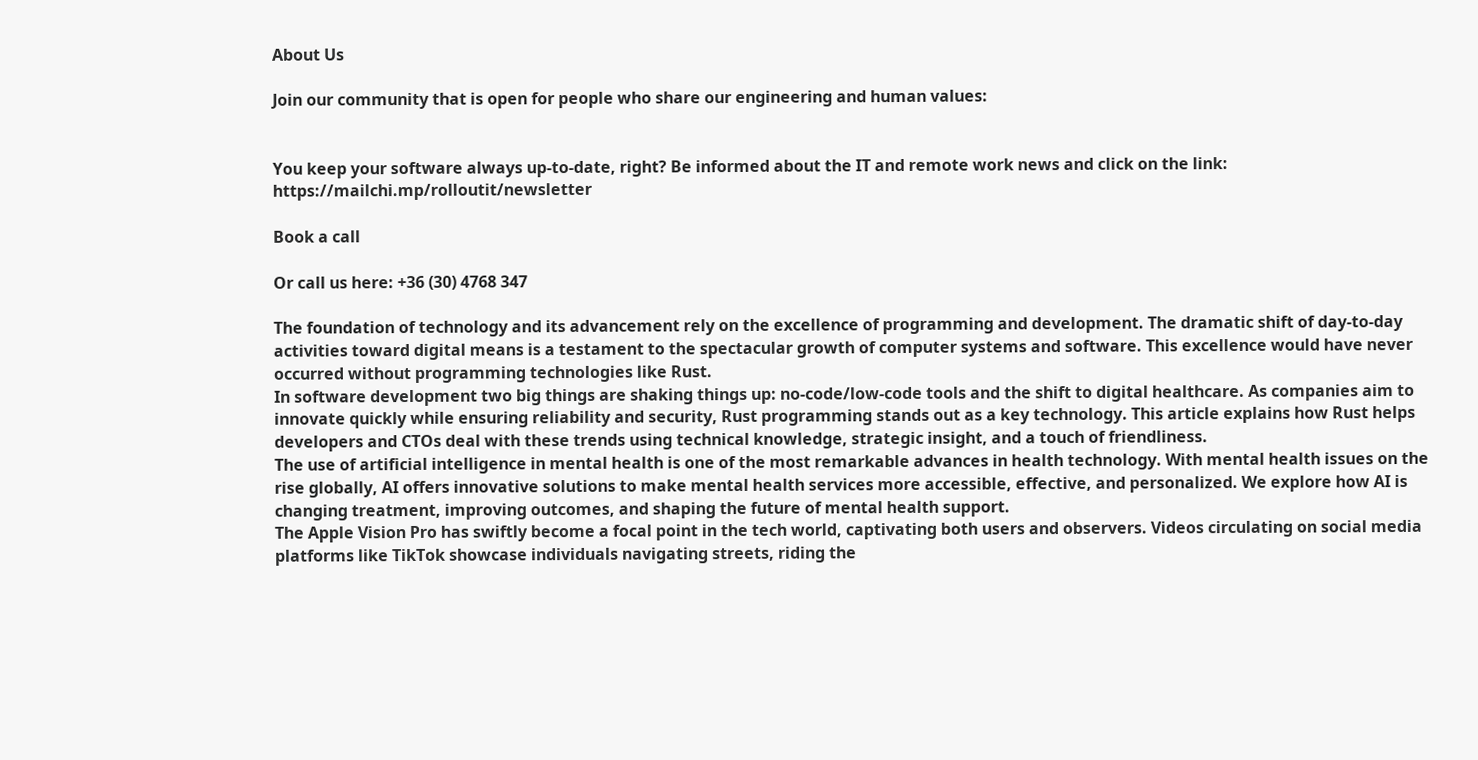About Us

Join our community that is open for people who share our engineering and human values:


You keep your software always up-to-date, right? Be informed about the IT and remote work news and click on the link: https://mailchi.mp/rolloutit/newsletter

Book a call

Or call us here: +36 (30) 4768 347

The foundation of technology and its advancement rely on the excellence of programming and development. The dramatic shift of day-to-day activities toward digital means is a testament to the spectacular growth of computer systems and software. This excellence would have never occurred without programming technologies like Rust.
In software development two big things are shaking things up: no-code/low-code tools and the shift to digital healthcare. As companies aim to innovate quickly while ensuring reliability and security, Rust programming stands out as a key technology. This article explains how Rust helps developers and CTOs deal with these trends using technical knowledge, strategic insight, and a touch of friendliness.
The use of artificial intelligence in mental health is one of the most remarkable advances in health technology. With mental health issues on the rise globally, AI offers innovative solutions to make mental health services more accessible, effective, and personalized. We explore how AI is changing treatment, improving outcomes, and shaping the future of mental health support.
The Apple Vision Pro has swiftly become a focal point in the tech world, captivating both users and observers. Videos circulating on social media platforms like TikTok showcase individuals navigating streets, riding the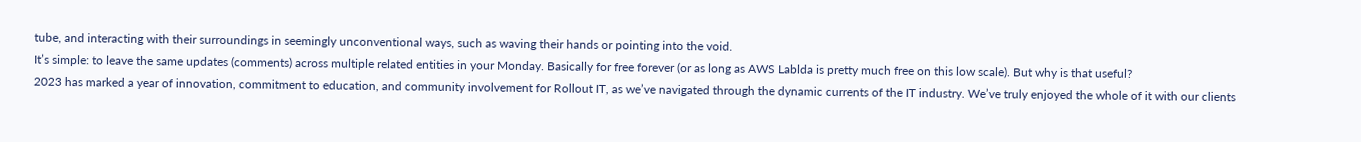tube, and interacting with their surroundings in seemingly unconventional ways, such as waving their hands or pointing into the void.
It’s simple: to leave the same updates (comments) across multiple related entities in your Monday. Basically for free forever (or as long as AWS Lablda is pretty much free on this low scale). But why is that useful?
2023 has marked a year of innovation, commitment to education, and community involvement for Rollout IT, as we’ve navigated through the dynamic currents of the IT industry. We’ve truly enjoyed the whole of it with our clients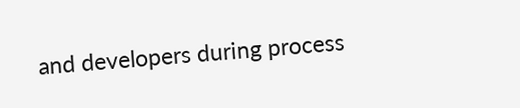and developers during process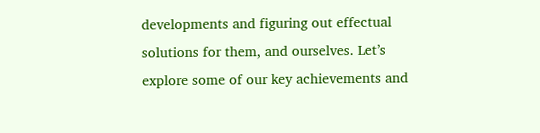developments and figuring out effectual solutions for them, and ourselves. Let’s explore some of our key achievements and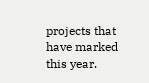projects that have marked this year.